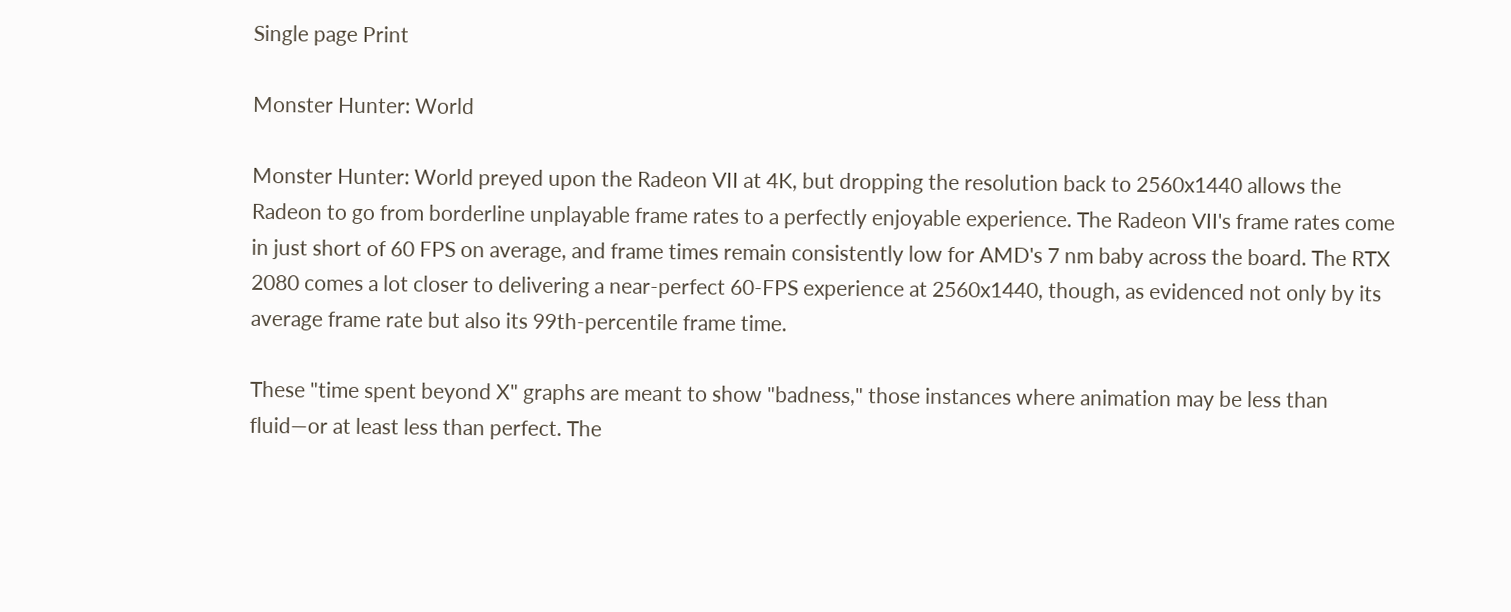Single page Print

Monster Hunter: World

Monster Hunter: World preyed upon the Radeon VII at 4K, but dropping the resolution back to 2560x1440 allows the Radeon to go from borderline unplayable frame rates to a perfectly enjoyable experience. The Radeon VII's frame rates come in just short of 60 FPS on average, and frame times remain consistently low for AMD's 7 nm baby across the board. The RTX 2080 comes a lot closer to delivering a near-perfect 60-FPS experience at 2560x1440, though, as evidenced not only by its average frame rate but also its 99th-percentile frame time.

These "time spent beyond X" graphs are meant to show "badness," those instances where animation may be less than fluid—or at least less than perfect. The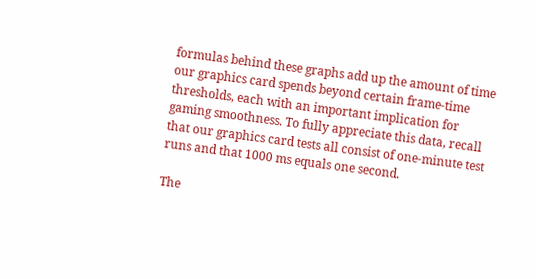formulas behind these graphs add up the amount of time our graphics card spends beyond certain frame-time thresholds, each with an important implication for gaming smoothness. To fully appreciate this data, recall that our graphics card tests all consist of one-minute test runs and that 1000 ms equals one second.

The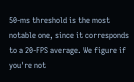50-ms threshold is the most notable one, since it corresponds to a 20-FPS average. We figure if you're not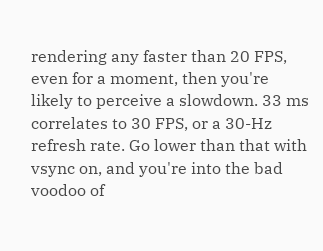rendering any faster than 20 FPS, even for a moment, then you're likely to perceive a slowdown. 33 ms correlates to 30 FPS, or a 30-Hz refresh rate. Go lower than that with vsync on, and you're into the bad voodoo of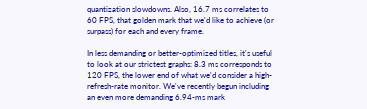quantization slowdowns. Also, 16.7 ms correlates to 60 FPS, that golden mark that we'd like to achieve (or surpass) for each and every frame.

In less demanding or better-optimized titles, it's useful to look at our strictest graphs: 8.3 ms corresponds to 120 FPS, the lower end of what we'd consider a high-refresh-rate monitor. We've recently begun including an even more demanding 6.94-ms mark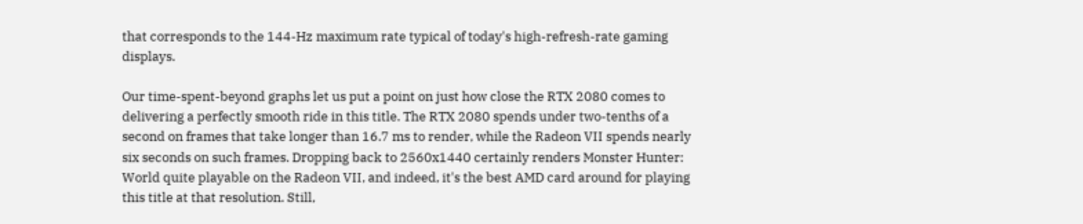that corresponds to the 144-Hz maximum rate typical of today's high-refresh-rate gaming displays.

Our time-spent-beyond graphs let us put a point on just how close the RTX 2080 comes to delivering a perfectly smooth ride in this title. The RTX 2080 spends under two-tenths of a second on frames that take longer than 16.7 ms to render, while the Radeon VII spends nearly six seconds on such frames. Dropping back to 2560x1440 certainly renders Monster Hunter: World quite playable on the Radeon VII, and indeed, it's the best AMD card around for playing this title at that resolution. Still,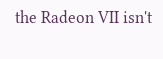the Radeon VII isn't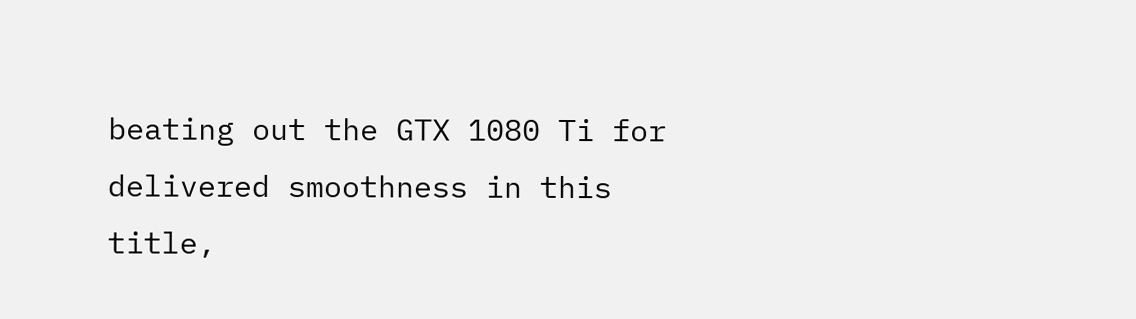beating out the GTX 1080 Ti for delivered smoothness in this title,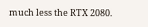much less the RTX 2080.